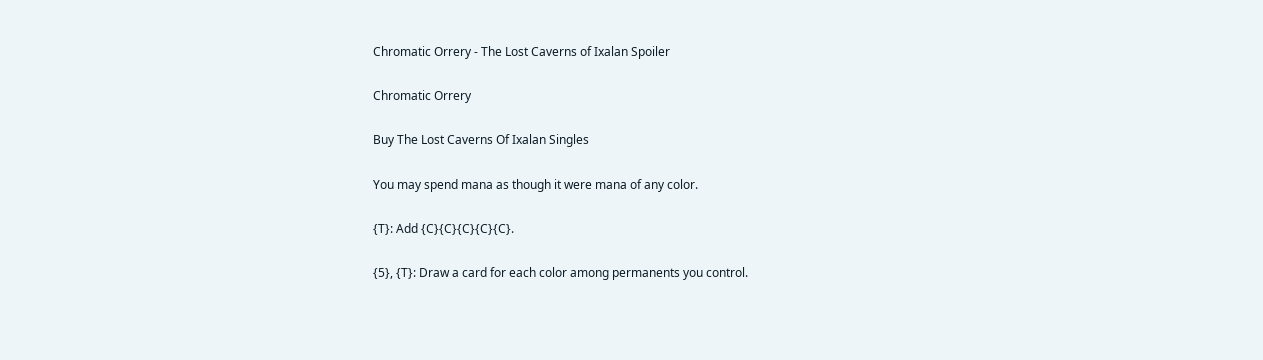Chromatic Orrery - The Lost Caverns of Ixalan Spoiler

Chromatic Orrery

Buy The Lost Caverns Of Ixalan Singles

You may spend mana as though it were mana of any color.

{T}: Add {C}{C}{C}{C}{C}.

{5}, {T}: Draw a card for each color among permanents you control.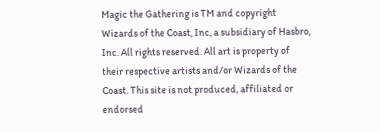Magic the Gathering is TM and copyright Wizards of the Coast, Inc, a subsidiary of Hasbro, Inc. All rights reserved. All art is property of their respective artists and/or Wizards of the Coast. This site is not produced, affiliated or endorsed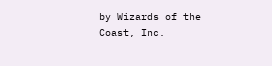by Wizards of the Coast, Inc.